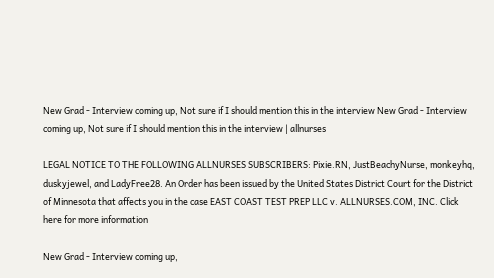New Grad - Interview coming up, Not sure if I should mention this in the interview New Grad - Interview coming up, Not sure if I should mention this in the interview | allnurses

LEGAL NOTICE TO THE FOLLOWING ALLNURSES SUBSCRIBERS: Pixie.RN, JustBeachyNurse, monkeyhq, duskyjewel, and LadyFree28. An Order has been issued by the United States District Court for the District of Minnesota that affects you in the case EAST COAST TEST PREP LLC v. ALLNURSES.COM, INC. Click here for more information

New Grad - Interview coming up,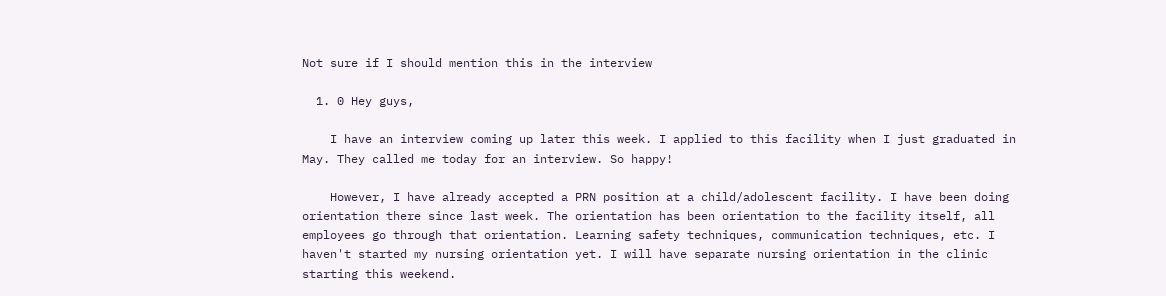Not sure if I should mention this in the interview

  1. 0 Hey guys,

    I have an interview coming up later this week. I applied to this facility when I just graduated in May. They called me today for an interview. So happy!

    However, I have already accepted a PRN position at a child/adolescent facility. I have been doing orientation there since last week. The orientation has been orientation to the facility itself, all employees go through that orientation. Learning safety techniques, communication techniques, etc. I haven't started my nursing orientation yet. I will have separate nursing orientation in the clinic starting this weekend.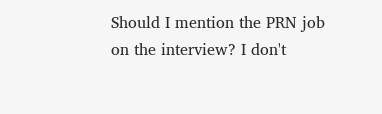Should I mention the PRN job on the interview? I don't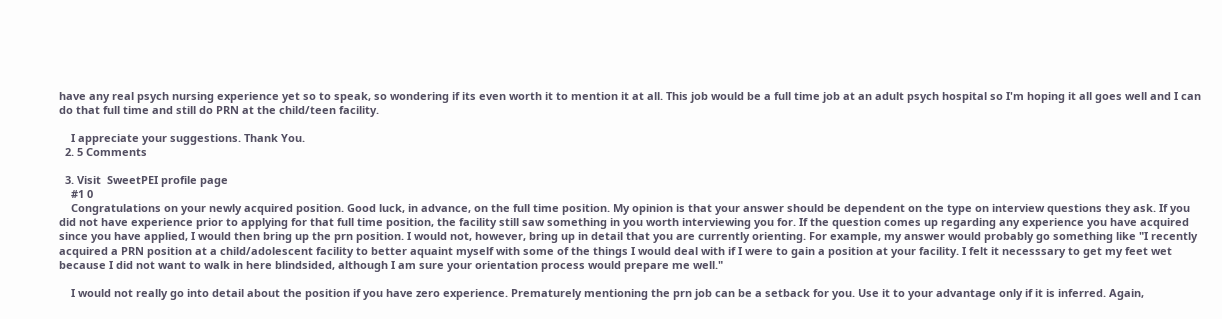have any real psych nursing experience yet so to speak, so wondering if its even worth it to mention it at all. This job would be a full time job at an adult psych hospital so I'm hoping it all goes well and I can do that full time and still do PRN at the child/teen facility.

    I appreciate your suggestions. Thank You.
  2. 5 Comments

  3. Visit  SweetPEI profile page
    #1 0
    Congratulations on your newly acquired position. Good luck, in advance, on the full time position. My opinion is that your answer should be dependent on the type on interview questions they ask. If you did not have experience prior to applying for that full time position, the facility still saw something in you worth interviewing you for. If the question comes up regarding any experience you have acquired since you have applied, I would then bring up the prn position. I would not, however, bring up in detail that you are currently orienting. For example, my answer would probably go something like "I recently acquired a PRN position at a child/adolescent facility to better aquaint myself with some of the things I would deal with if I were to gain a position at your facility. I felt it necesssary to get my feet wet because I did not want to walk in here blindsided, although I am sure your orientation process would prepare me well."

    I would not really go into detail about the position if you have zero experience. Prematurely mentioning the prn job can be a setback for you. Use it to your advantage only if it is inferred. Again,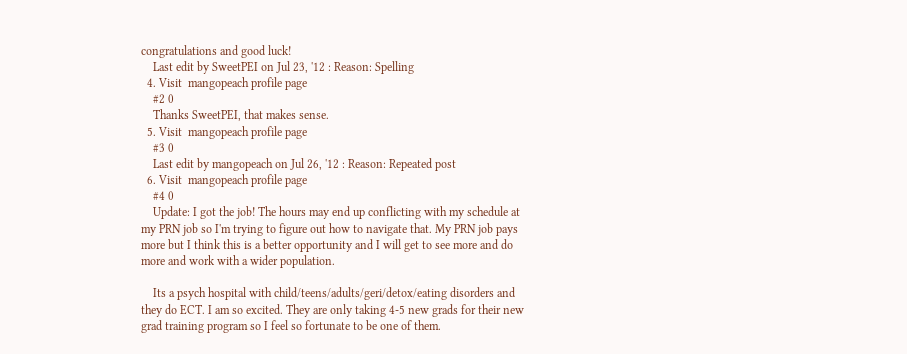congratulations and good luck!
    Last edit by SweetPEI on Jul 23, '12 : Reason: Spelling
  4. Visit  mangopeach profile page
    #2 0
    Thanks SweetPEI, that makes sense.
  5. Visit  mangopeach profile page
    #3 0
    Last edit by mangopeach on Jul 26, '12 : Reason: Repeated post
  6. Visit  mangopeach profile page
    #4 0
    Update: I got the job! The hours may end up conflicting with my schedule at my PRN job so I'm trying to figure out how to navigate that. My PRN job pays more but I think this is a better opportunity and I will get to see more and do more and work with a wider population.

    Its a psych hospital with child/teens/adults/geri/detox/eating disorders and they do ECT. I am so excited. They are only taking 4-5 new grads for their new grad training program so I feel so fortunate to be one of them.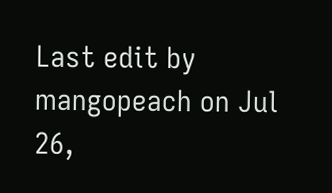Last edit by mangopeach on Jul 26,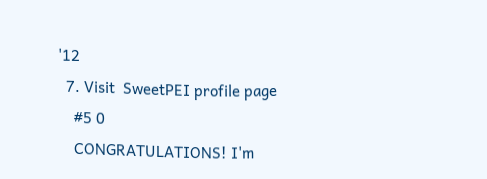'12
  7. Visit  SweetPEI profile page
    #5 0
    CONGRATULATIONS! I'm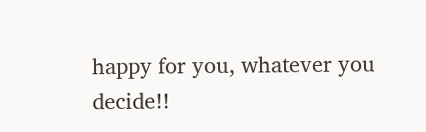happy for you, whatever you decide!!